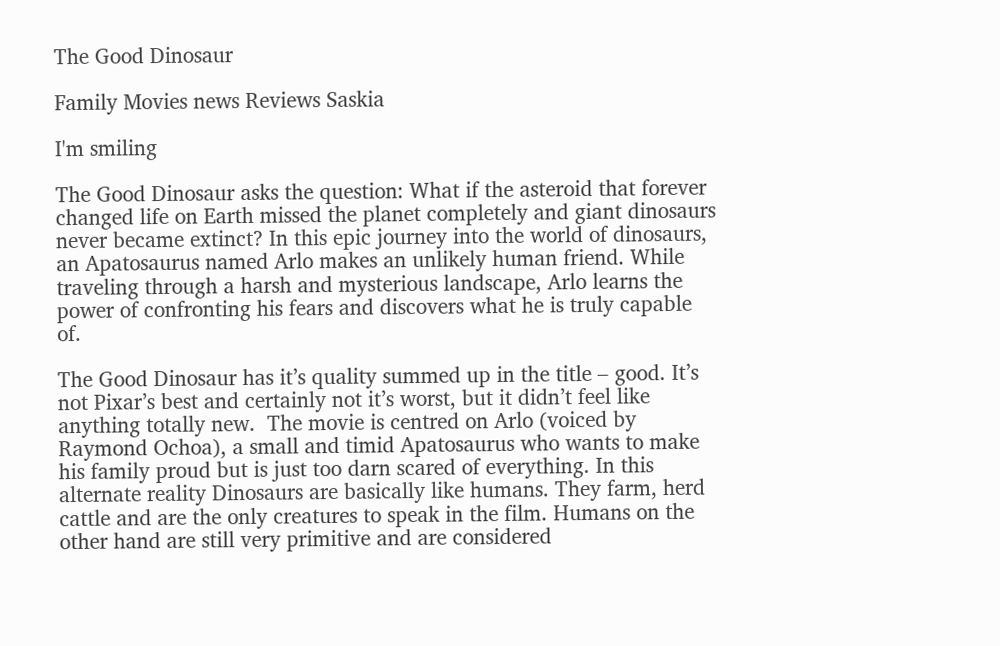The Good Dinosaur

Family Movies news Reviews Saskia

I'm smiling

The Good Dinosaur asks the question: What if the asteroid that forever changed life on Earth missed the planet completely and giant dinosaurs never became extinct? In this epic journey into the world of dinosaurs, an Apatosaurus named Arlo makes an unlikely human friend. While traveling through a harsh and mysterious landscape, Arlo learns the power of confronting his fears and discovers what he is truly capable of.

The Good Dinosaur has it’s quality summed up in the title – good. It’s not Pixar’s best and certainly not it’s worst, but it didn’t feel like anything totally new.  The movie is centred on Arlo (voiced by Raymond Ochoa), a small and timid Apatosaurus who wants to make his family proud but is just too darn scared of everything. In this alternate reality Dinosaurs are basically like humans. They farm, herd cattle and are the only creatures to speak in the film. Humans on the other hand are still very primitive and are considered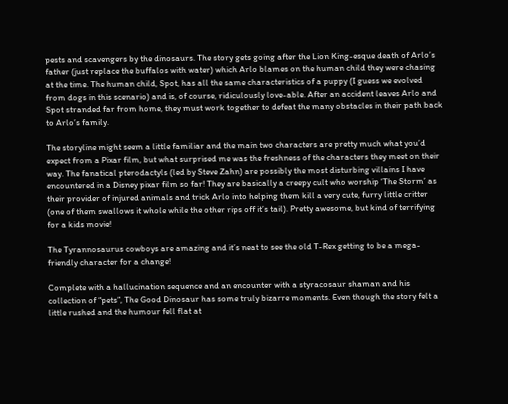pests and scavengers by the dinosaurs. The story gets going after the Lion King-esque death of Arlo’s father (just replace the buffalos with water) which Arlo blames on the human child they were chasing at the time. The human child, Spot, has all the same characteristics of a puppy (I guess we evolved from dogs in this scenario) and is, of course, ridiculously love-able. After an accident leaves Arlo and Spot stranded far from home, they must work together to defeat the many obstacles in their path back to Arlo’s family.

The storyline might seem a little familiar and the main two characters are pretty much what you’d expect from a Pixar film, but what surprised me was the freshness of the characters they meet on their way. The fanatical pterodactyls (led by Steve Zahn) are possibly the most disturbing villains I have encountered in a Disney pixar film so far! They are basically a creepy cult who worship ‘The Storm’ as their provider of injured animals and trick Arlo into helping them kill a very cute, furry little critter (one of them swallows it whole while the other rips off it’s tail). Pretty awesome, but kind of terrifying for a kids movie!

The Tyrannosaurus cowboys are amazing and it’s neat to see the old T-Rex getting to be a mega-friendly character for a change!

Complete with a hallucination sequence and an encounter with a styracosaur shaman and his collection of “pets”, The Good Dinosaur has some truly bizarre moments. Even though the story felt a little rushed and the humour fell flat at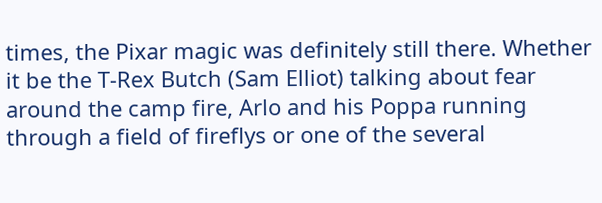times, the Pixar magic was definitely still there. Whether it be the T-Rex Butch (Sam Elliot) talking about fear around the camp fire, Arlo and his Poppa running through a field of fireflys or one of the several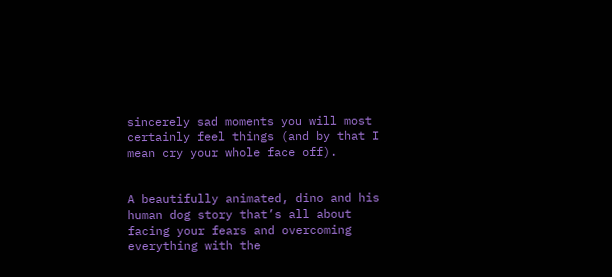sincerely sad moments you will most certainly feel things (and by that I mean cry your whole face off).


A beautifully animated, dino and his human dog story that’s all about facing your fears and overcoming everything with the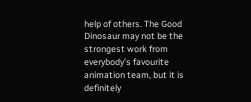help of others. The Good Dinosaur may not be the strongest work from everybody’s favourite animation team, but it is definitely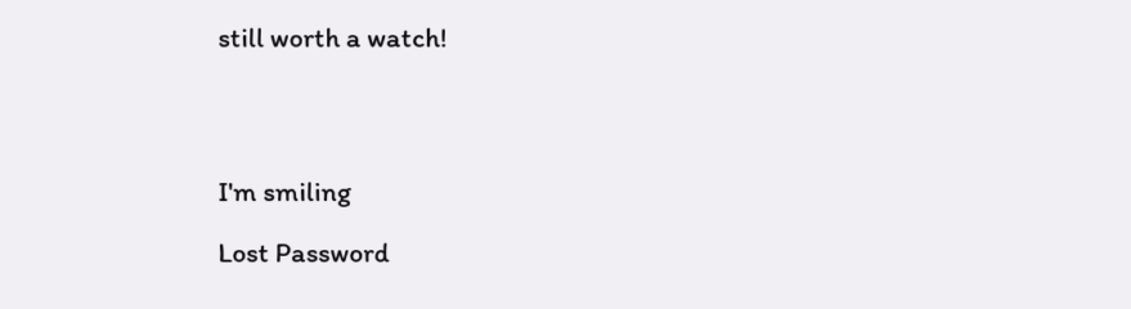still worth a watch!




I'm smiling

Lost Password